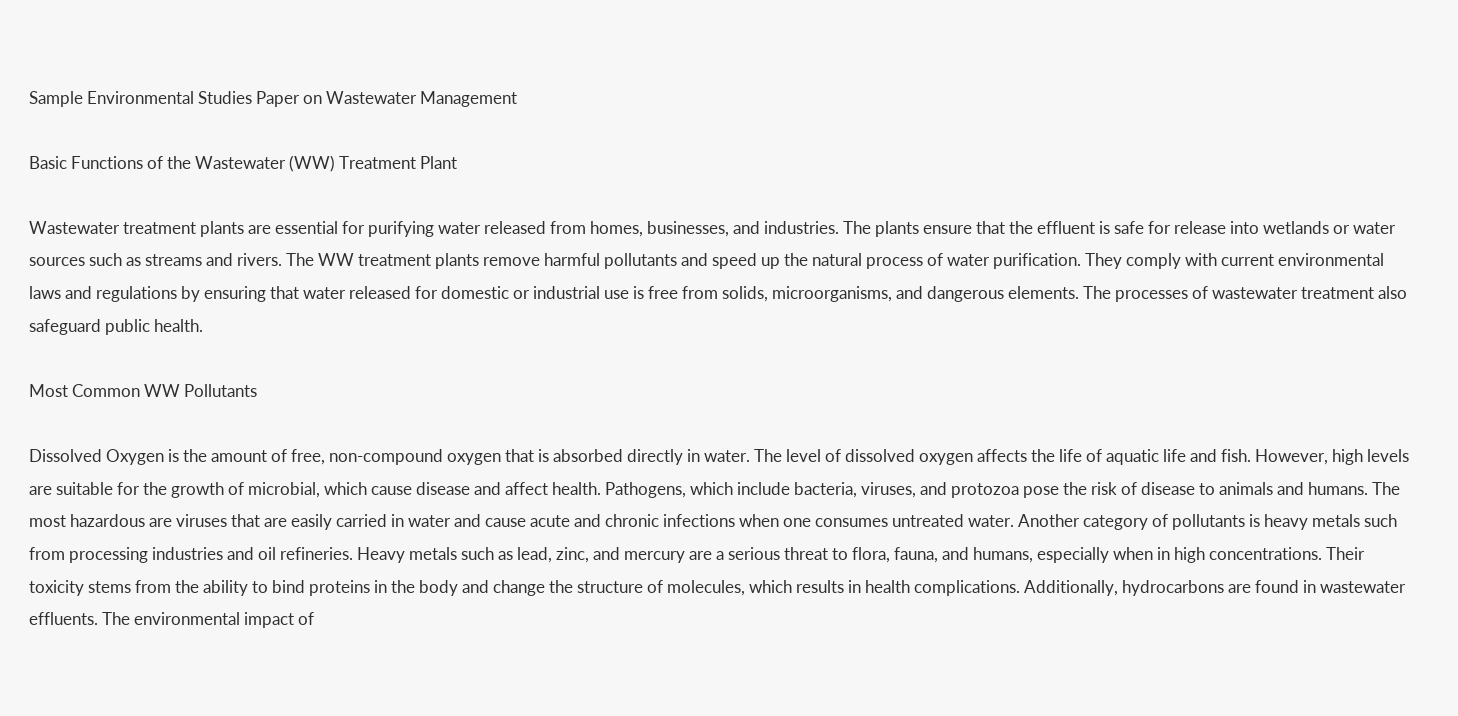Sample Environmental Studies Paper on Wastewater Management

Basic Functions of the Wastewater (WW) Treatment Plant

Wastewater treatment plants are essential for purifying water released from homes, businesses, and industries. The plants ensure that the effluent is safe for release into wetlands or water sources such as streams and rivers. The WW treatment plants remove harmful pollutants and speed up the natural process of water purification. They comply with current environmental laws and regulations by ensuring that water released for domestic or industrial use is free from solids, microorganisms, and dangerous elements. The processes of wastewater treatment also safeguard public health.

Most Common WW Pollutants

Dissolved Oxygen is the amount of free, non-compound oxygen that is absorbed directly in water. The level of dissolved oxygen affects the life of aquatic life and fish. However, high levels are suitable for the growth of microbial, which cause disease and affect health. Pathogens, which include bacteria, viruses, and protozoa pose the risk of disease to animals and humans. The most hazardous are viruses that are easily carried in water and cause acute and chronic infections when one consumes untreated water. Another category of pollutants is heavy metals such from processing industries and oil refineries. Heavy metals such as lead, zinc, and mercury are a serious threat to flora, fauna, and humans, especially when in high concentrations. Their toxicity stems from the ability to bind proteins in the body and change the structure of molecules, which results in health complications. Additionally, hydrocarbons are found in wastewater effluents. The environmental impact of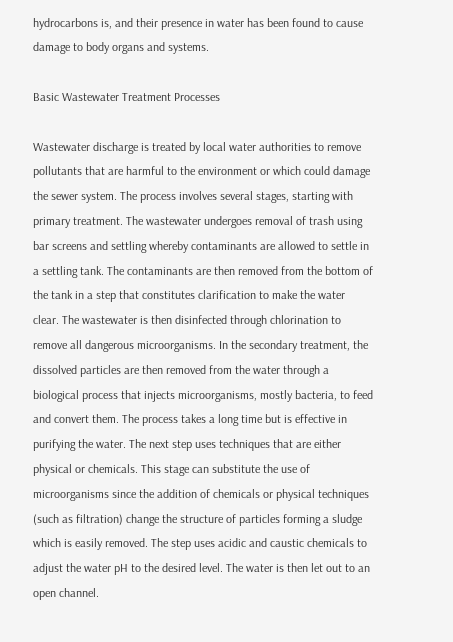hydrocarbons is, and their presence in water has been found to cause damage to body organs and systems.

Basic Wastewater Treatment Processes

Wastewater discharge is treated by local water authorities to remove pollutants that are harmful to the environment or which could damage the sewer system. The process involves several stages, starting with primary treatment. The wastewater undergoes removal of trash using bar screens and settling whereby contaminants are allowed to settle in a settling tank. The contaminants are then removed from the bottom of the tank in a step that constitutes clarification to make the water clear. The wastewater is then disinfected through chlorination to remove all dangerous microorganisms. In the secondary treatment, the dissolved particles are then removed from the water through a biological process that injects microorganisms, mostly bacteria, to feed and convert them. The process takes a long time but is effective in purifying the water. The next step uses techniques that are either physical or chemicals. This stage can substitute the use of microorganisms since the addition of chemicals or physical techniques (such as filtration) change the structure of particles forming a sludge which is easily removed. The step uses acidic and caustic chemicals to adjust the water pH to the desired level. The water is then let out to an open channel.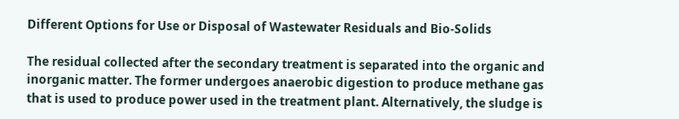Different Options for Use or Disposal of Wastewater Residuals and Bio-Solids

The residual collected after the secondary treatment is separated into the organic and inorganic matter. The former undergoes anaerobic digestion to produce methane gas that is used to produce power used in the treatment plant. Alternatively, the sludge is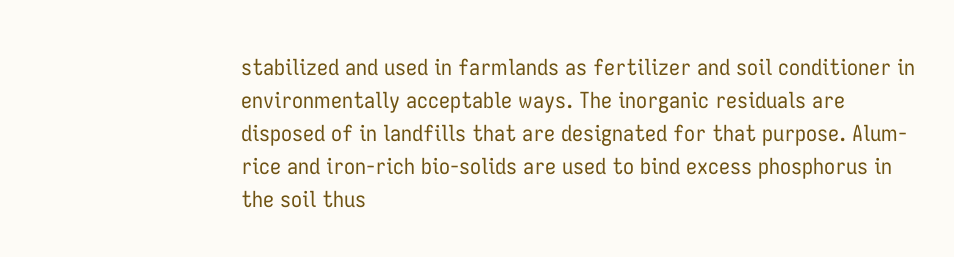stabilized and used in farmlands as fertilizer and soil conditioner in environmentally acceptable ways. The inorganic residuals are disposed of in landfills that are designated for that purpose. Alum-rice and iron-rich bio-solids are used to bind excess phosphorus in the soil thus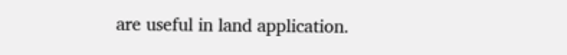are useful in land application.